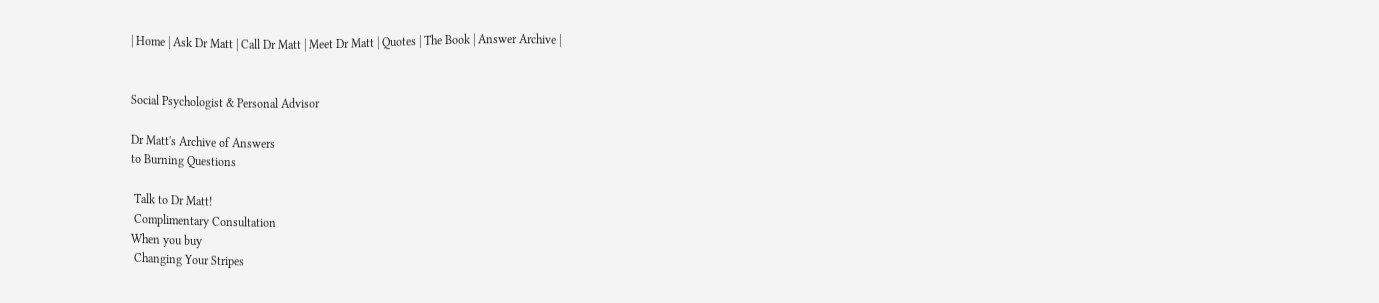| Home | Ask Dr Matt | Call Dr Matt | Meet Dr Matt | Quotes | The Book | Answer Archive |


Social Psychologist & Personal Advisor

Dr Matt's Archive of Answers
to Burning Questions

 Talk to Dr Matt!
 Complimentary Consultation
When you buy
 Changing Your Stripes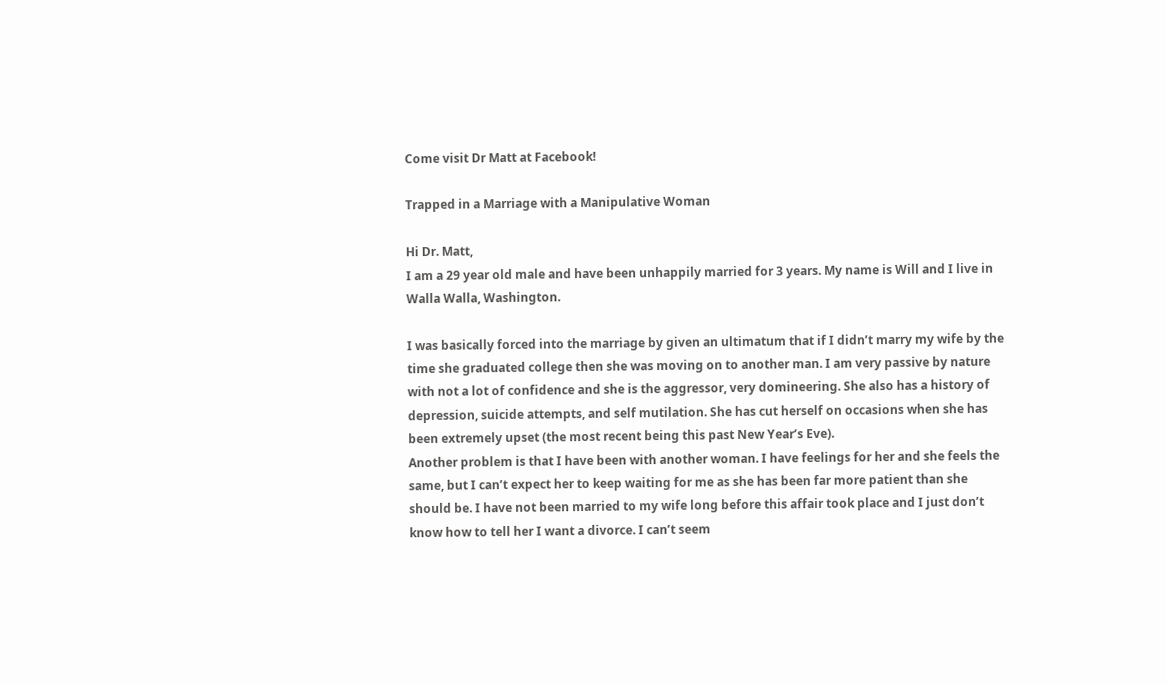Come visit Dr Matt at Facebook!

Trapped in a Marriage with a Manipulative Woman

Hi Dr. Matt,
I am a 29 year old male and have been unhappily married for 3 years. My name is Will and I live in Walla Walla, Washington.

I was basically forced into the marriage by given an ultimatum that if I didn’t marry my wife by the time she graduated college then she was moving on to another man. I am very passive by nature with not a lot of confidence and she is the aggressor, very domineering. She also has a history of depression, suicide attempts, and self mutilation. She has cut herself on occasions when she has been extremely upset (the most recent being this past New Year’s Eve).
Another problem is that I have been with another woman. I have feelings for her and she feels the same, but I can’t expect her to keep waiting for me as she has been far more patient than she should be. I have not been married to my wife long before this affair took place and I just don’t know how to tell her I want a divorce. I can’t seem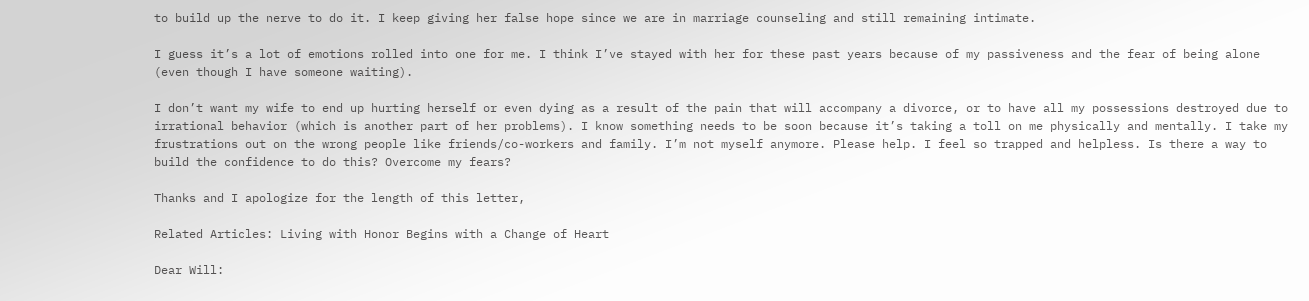to build up the nerve to do it. I keep giving her false hope since we are in marriage counseling and still remaining intimate.

I guess it’s a lot of emotions rolled into one for me. I think I’ve stayed with her for these past years because of my passiveness and the fear of being alone (even though I have someone waiting).

I don’t want my wife to end up hurting herself or even dying as a result of the pain that will accompany a divorce, or to have all my possessions destroyed due to irrational behavior (which is another part of her problems). I know something needs to be soon because it’s taking a toll on me physically and mentally. I take my frustrations out on the wrong people like friends/co-workers and family. I’m not myself anymore. Please help. I feel so trapped and helpless. Is there a way to build the confidence to do this? Overcome my fears?

Thanks and I apologize for the length of this letter,

Related Articles: Living with Honor Begins with a Change of Heart

Dear Will: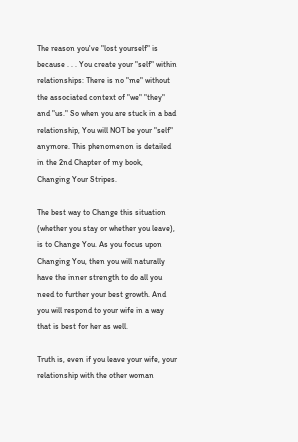The reason you've "lost yourself" is because . . . You create your "self" within relationships: There is no "me" without the associated context of "we" "they" and "us." So when you are stuck in a bad relationship, You will NOT be your "self" anymore. This phenomenon is detailed in the 2nd Chapter of my book, Changing Your Stripes.

The best way to Change this situation (whether you stay or whether you leave), is to Change You. As you focus upon Changing You, then you will naturally have the inner strength to do all you need to further your best growth. And you will respond to your wife in a way that is best for her as well.

Truth is, even if you leave your wife, your relationship with the other woman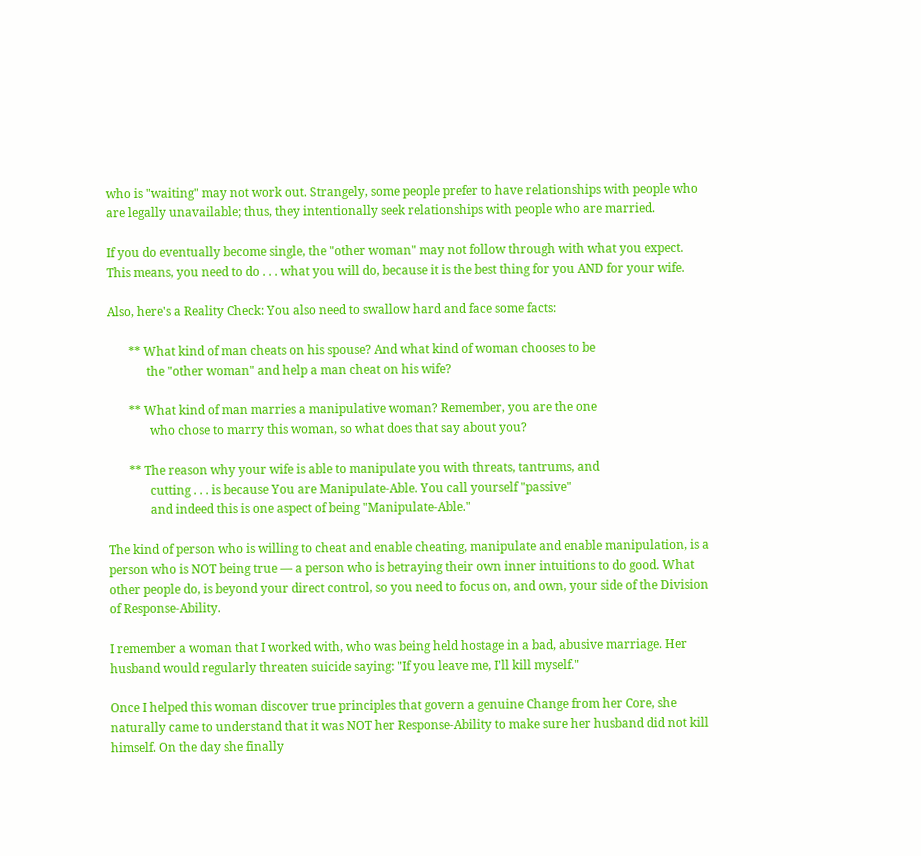who is "waiting" may not work out. Strangely, some people prefer to have relationships with people who are legally unavailable; thus, they intentionally seek relationships with people who are married.

If you do eventually become single, the "other woman" may not follow through with what you expect. This means, you need to do . . . what you will do, because it is the best thing for you AND for your wife.

Also, here's a Reality Check: You also need to swallow hard and face some facts:

       ** What kind of man cheats on his spouse? And what kind of woman chooses to be
             the "other woman" and help a man cheat on his wife?

       ** What kind of man marries a manipulative woman? Remember, you are the one
              who chose to marry this woman, so what does that say about you?

       ** The reason why your wife is able to manipulate you with threats, tantrums, and
              cutting . . . is because You are Manipulate-Able. You call yourself "passive"
              and indeed this is one aspect of being "Manipulate-Able."

The kind of person who is willing to cheat and enable cheating, manipulate and enable manipulation, is a person who is NOT being true — a person who is betraying their own inner intuitions to do good. What other people do, is beyond your direct control, so you need to focus on, and own, your side of the Division of Response-Ability.

I remember a woman that I worked with, who was being held hostage in a bad, abusive marriage. Her husband would regularly threaten suicide saying: "If you leave me, I'll kill myself."

Once I helped this woman discover true principles that govern a genuine Change from her Core, she naturally came to understand that it was NOT her Response-Ability to make sure her husband did not kill himself. On the day she finally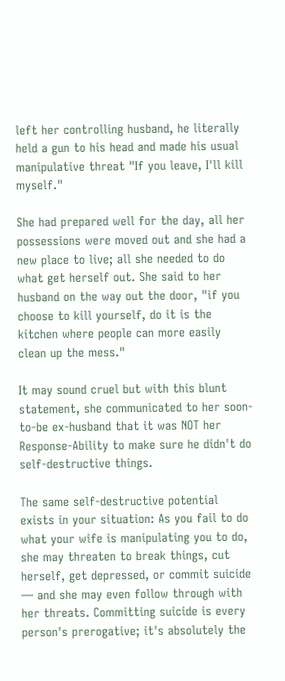left her controlling husband, he literally held a gun to his head and made his usual manipulative threat "If you leave, I'll kill myself."

She had prepared well for the day, all her possessions were moved out and she had a new place to live; all she needed to do what get herself out. She said to her husband on the way out the door, "if you choose to kill yourself, do it is the kitchen where people can more easily clean up the mess."

It may sound cruel but with this blunt statement, she communicated to her soon-to-be ex-husband that it was NOT her Response-Ability to make sure he didn't do self-destructive things.

The same self-destructive potential exists in your situation: As you fail to do what your wife is manipulating you to do, she may threaten to break things, cut herself, get depressed, or commit suicide — and she may even follow through with her threats. Committing suicide is every person's prerogative; it's absolutely the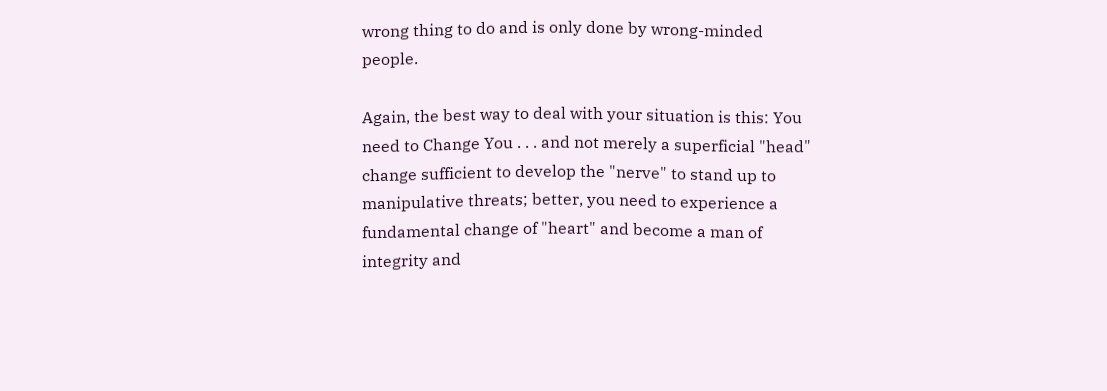wrong thing to do and is only done by wrong-minded people.

Again, the best way to deal with your situation is this: You need to Change You . . . and not merely a superficial "head" change sufficient to develop the "nerve" to stand up to manipulative threats; better, you need to experience a fundamental change of "heart" and become a man of integrity and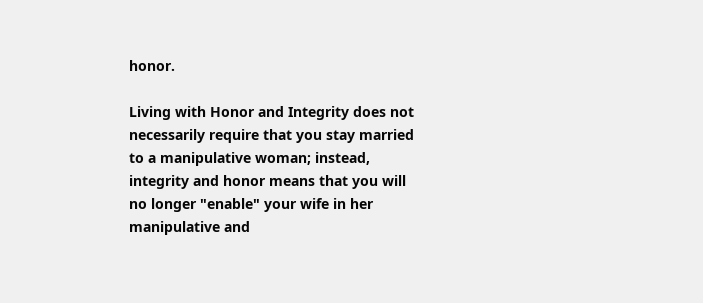honor.

Living with Honor and Integrity does not necessarily require that you stay married to a manipulative woman; instead, integrity and honor means that you will no longer "enable" your wife in her manipulative and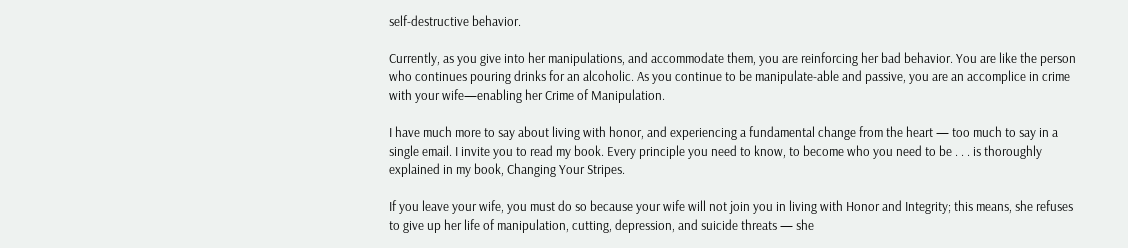self-destructive behavior.

Currently, as you give into her manipulations, and accommodate them, you are reinforcing her bad behavior. You are like the person who continues pouring drinks for an alcoholic. As you continue to be manipulate-able and passive, you are an accomplice in crime with your wife—enabling her Crime of Manipulation.

I have much more to say about living with honor, and experiencing a fundamental change from the heart — too much to say in a single email. I invite you to read my book. Every principle you need to know, to become who you need to be . . . is thoroughly explained in my book, Changing Your Stripes.

If you leave your wife, you must do so because your wife will not join you in living with Honor and Integrity; this means, she refuses to give up her life of manipulation, cutting, depression, and suicide threats — she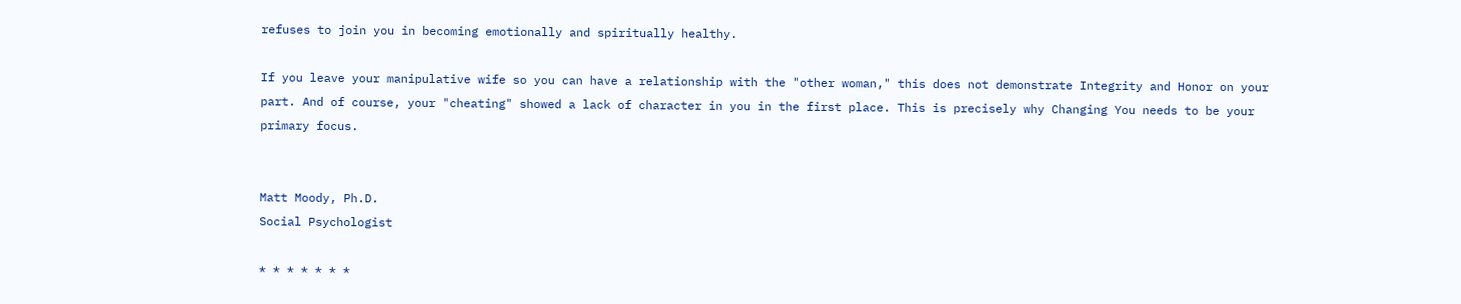refuses to join you in becoming emotionally and spiritually healthy.

If you leave your manipulative wife so you can have a relationship with the "other woman," this does not demonstrate Integrity and Honor on your part. And of course, your "cheating" showed a lack of character in you in the first place. This is precisely why Changing You needs to be your primary focus.


Matt Moody, Ph.D.
Social Psychologist

* * * * * * *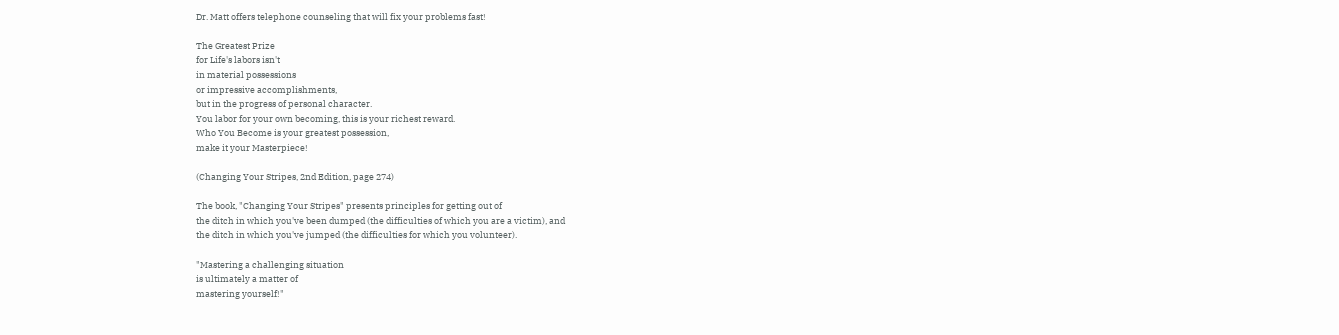Dr. Matt offers telephone counseling that will fix your problems fast!

The Greatest Prize
for Life's labors isn't
in material possessions
or impressive accomplishments,
but in the progress of personal character.
You labor for your own becoming, this is your richest reward.
Who You Become is your greatest possession,
make it your Masterpiece!

(Changing Your Stripes, 2nd Edition, page 274)

The book, "Changing Your Stripes" presents principles for getting out of
the ditch in which you've been dumped (the difficulties of which you are a victim), and
the ditch in which you've jumped (the difficulties for which you volunteer).

"Mastering a challenging situation
is ultimately a matter of
mastering yourself!"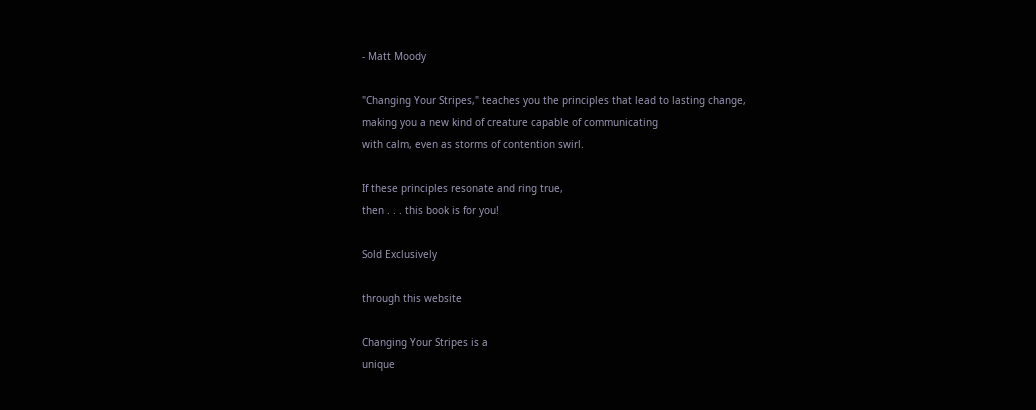- Matt Moody

"Changing Your Stripes," teaches you the principles that lead to lasting change,
making you a new kind of creature capable of communicating
with calm, even as storms of contention swirl.

If these principles resonate and ring true,
then . . . this book is for you!

Sold Exclusively

through this website

Changing Your Stripes is a
unique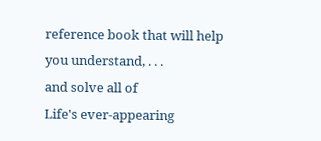reference book that will help
you understand, . . .
and solve all of
Life's ever-appearing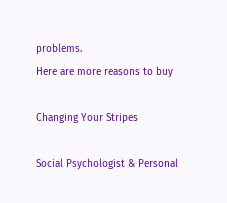problems.
Here are more reasons to buy

Changing Your Stripes

Social Psychologist & Personal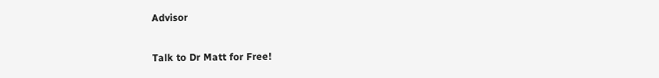Advisor

Talk to Dr Matt for Free!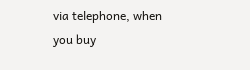via telephone, when you buy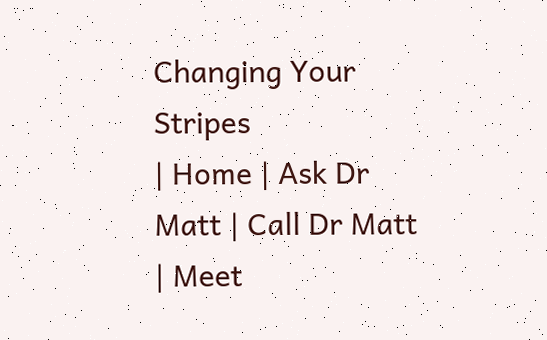Changing Your Stripes
| Home | Ask Dr Matt | Call Dr Matt | Meet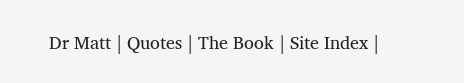Dr Matt | Quotes | The Book | Site Index |